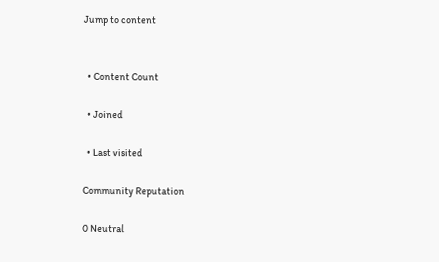Jump to content


  • Content Count

  • Joined

  • Last visited

Community Reputation

0 Neutral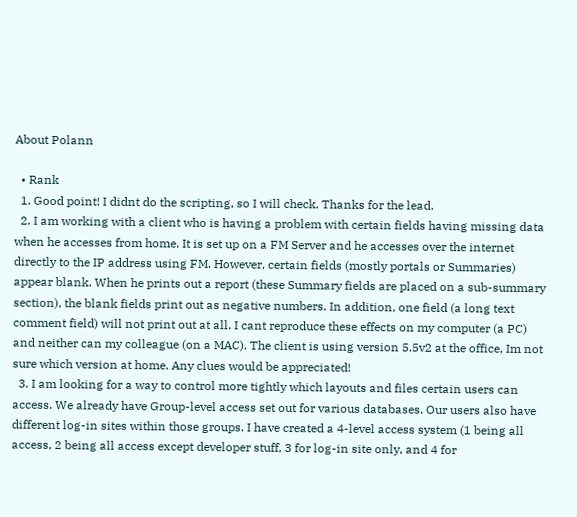About Polann

  • Rank
  1. Good point! I didnt do the scripting, so I will check. Thanks for the lead.
  2. I am working with a client who is having a problem with certain fields having missing data when he accesses from home. It is set up on a FM Server and he accesses over the internet directly to the IP address using FM. However, certain fields (mostly portals or Summaries) appear blank. When he prints out a report (these Summary fields are placed on a sub-summary section), the blank fields print out as negative numbers. In addition, one field (a long text comment field) will not print out at all. I cant reproduce these effects on my computer (a PC) and neither can my colleague (on a MAC). The client is using version 5.5v2 at the office, Im not sure which version at home. Any clues would be appreciated!
  3. I am looking for a way to control more tightly which layouts and files certain users can access. We already have Group-level access set out for various databases. Our users also have different log-in sites within those groups. I have created a 4-level access system (1 being all access, 2 being all access except developer stuff, 3 for log-in site only, and 4 for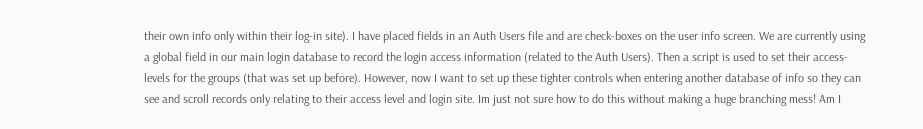their own info only within their log-in site). I have placed fields in an Auth Users file and are check-boxes on the user info screen. We are currently using a global field in our main login database to record the login access information (related to the Auth Users). Then a script is used to set their access-levels for the groups (that was set up before). However, now I want to set up these tighter controls when entering another database of info so they can see and scroll records only relating to their access level and login site. Im just not sure how to do this without making a huge branching mess! Am I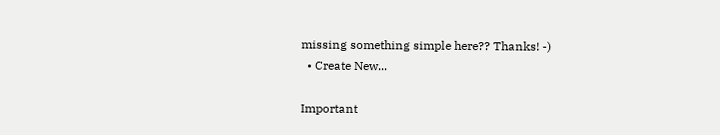missing something simple here?? Thanks! -)
  • Create New...

Important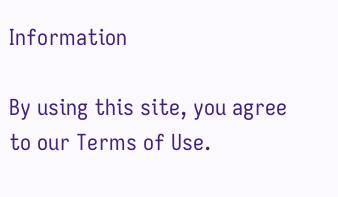Information

By using this site, you agree to our Terms of Use.